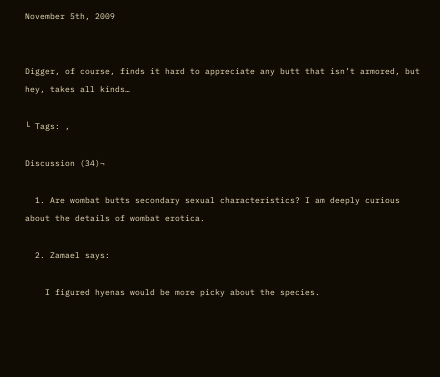November 5th, 2009


Digger, of course, finds it hard to appreciate any butt that isn’t armored, but hey, takes all kinds…

└ Tags: ,

Discussion (34)¬

  1. Are wombat butts secondary sexual characteristics? I am deeply curious about the details of wombat erotica.

  2. Zamael says:

    I figured hyenas would be more picky about the species.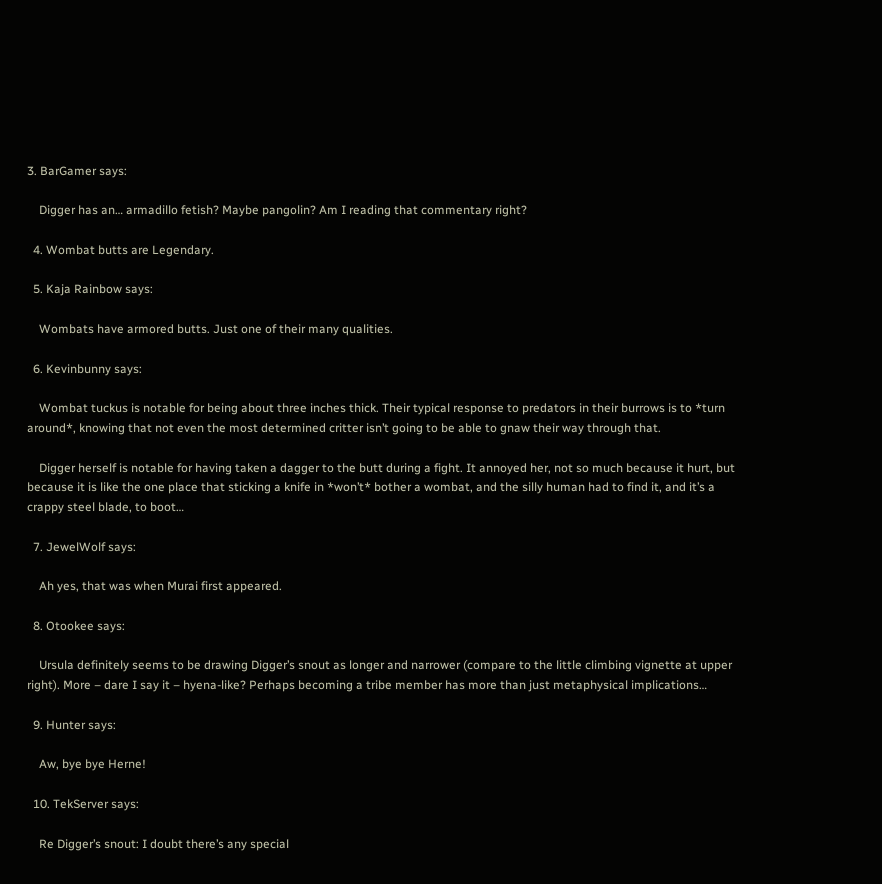3. BarGamer says:

    Digger has an… armadillo fetish? Maybe pangolin? Am I reading that commentary right?

  4. Wombat butts are Legendary.

  5. Kaja Rainbow says:

    Wombats have armored butts. Just one of their many qualities.

  6. Kevinbunny says:

    Wombat tuckus is notable for being about three inches thick. Their typical response to predators in their burrows is to *turn around*, knowing that not even the most determined critter isn’t going to be able to gnaw their way through that.

    Digger herself is notable for having taken a dagger to the butt during a fight. It annoyed her, not so much because it hurt, but because it is like the one place that sticking a knife in *won’t* bother a wombat, and the silly human had to find it, and it’s a crappy steel blade, to boot…

  7. JewelWolf says:

    Ah yes, that was when Murai first appeared.

  8. Otookee says:

    Ursula definitely seems to be drawing Digger’s snout as longer and narrower (compare to the little climbing vignette at upper right). More – dare I say it – hyena-like? Perhaps becoming a tribe member has more than just metaphysical implications…

  9. Hunter says:

    Aw, bye bye Herne!

  10. TekServer says:

    Re Digger’s snout: I doubt there’s any special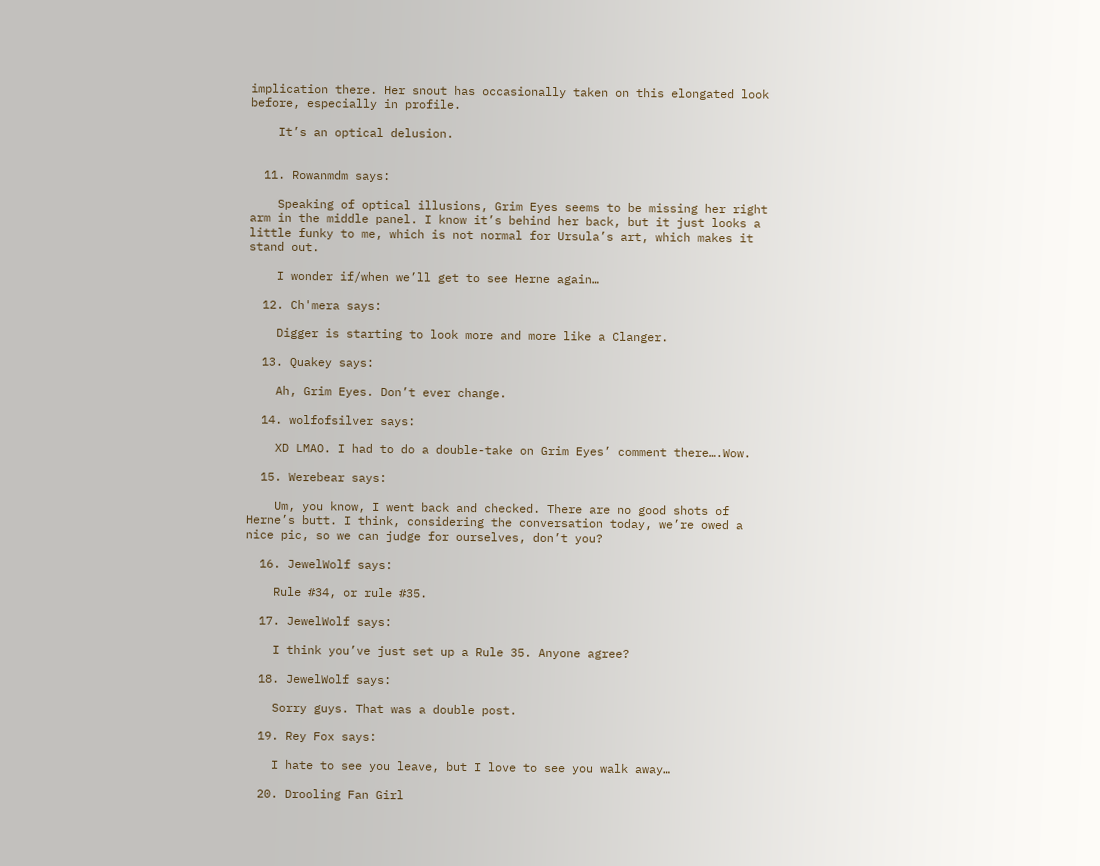implication there. Her snout has occasionally taken on this elongated look before, especially in profile.

    It’s an optical delusion.


  11. Rowanmdm says:

    Speaking of optical illusions, Grim Eyes seems to be missing her right arm in the middle panel. I know it’s behind her back, but it just looks a little funky to me, which is not normal for Ursula’s art, which makes it stand out.

    I wonder if/when we’ll get to see Herne again…

  12. Ch'mera says:

    Digger is starting to look more and more like a Clanger.

  13. Quakey says:

    Ah, Grim Eyes. Don’t ever change.

  14. wolfofsilver says:

    XD LMAO. I had to do a double-take on Grim Eyes’ comment there….Wow.

  15. Werebear says:

    Um, you know, I went back and checked. There are no good shots of Herne’s butt. I think, considering the conversation today, we’re owed a nice pic, so we can judge for ourselves, don’t you?

  16. JewelWolf says:

    Rule #34, or rule #35.

  17. JewelWolf says:

    I think you’ve just set up a Rule 35. Anyone agree?

  18. JewelWolf says:

    Sorry guys. That was a double post.

  19. Rey Fox says:

    I hate to see you leave, but I love to see you walk away…

  20. Drooling Fan Girl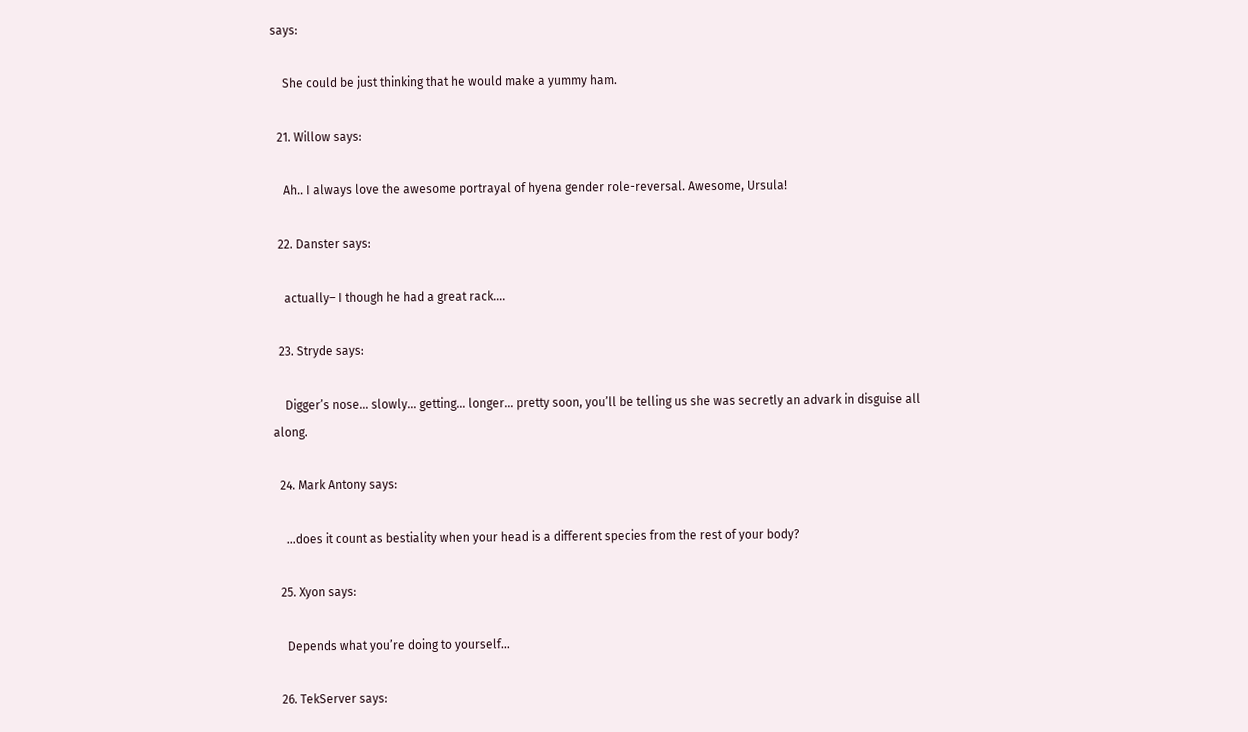says:

    She could be just thinking that he would make a yummy ham.

  21. Willow says:

    Ah.. I always love the awesome portrayal of hyena gender role-reversal. Awesome, Ursula!

  22. Danster says:

    actually– I though he had a great rack….

  23. Stryde says:

    Digger’s nose… slowly… getting… longer… pretty soon, you’ll be telling us she was secretly an advark in disguise all along.

  24. Mark Antony says:

    …does it count as bestiality when your head is a different species from the rest of your body?

  25. Xyon says:

    Depends what you’re doing to yourself…

  26. TekServer says: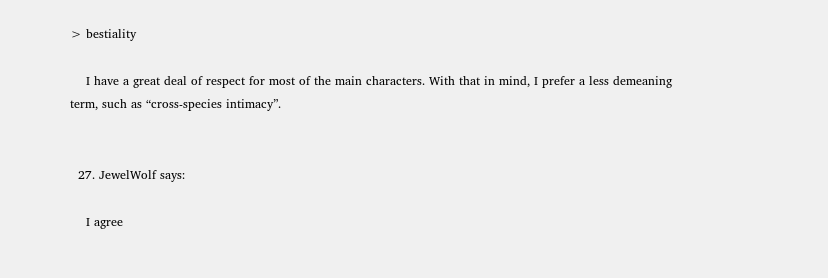> bestiality

    I have a great deal of respect for most of the main characters. With that in mind, I prefer a less demeaning term, such as “cross-species intimacy”.


  27. JewelWolf says:

    I agree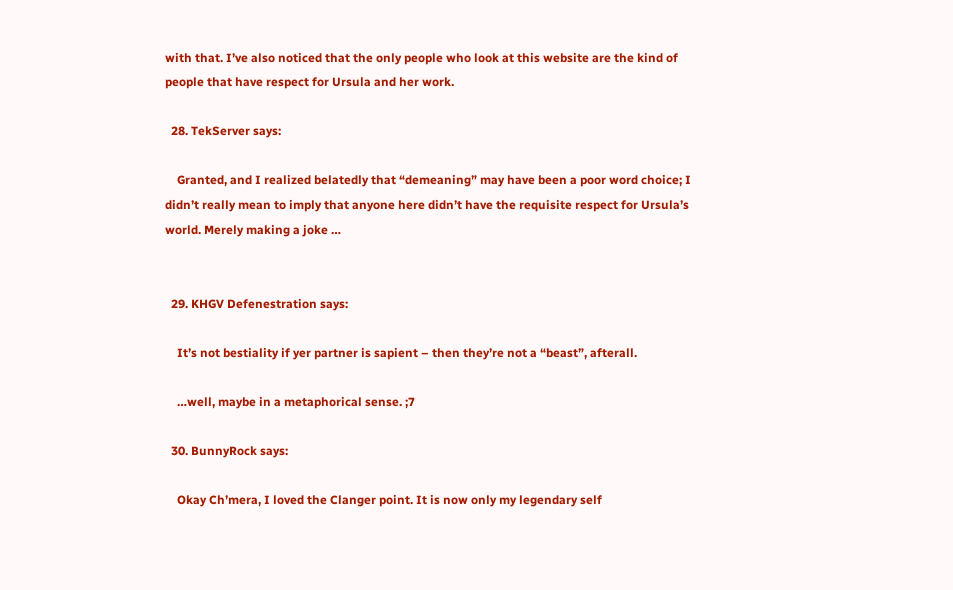with that. I’ve also noticed that the only people who look at this website are the kind of people that have respect for Ursula and her work.

  28. TekServer says:

    Granted, and I realized belatedly that “demeaning” may have been a poor word choice; I didn’t really mean to imply that anyone here didn’t have the requisite respect for Ursula’s world. Merely making a joke …


  29. KHGV Defenestration says:

    It’s not bestiality if yer partner is sapient – then they’re not a “beast”, afterall.

    …well, maybe in a metaphorical sense. ;7

  30. BunnyRock says:

    Okay Ch’mera, I loved the Clanger point. It is now only my legendary self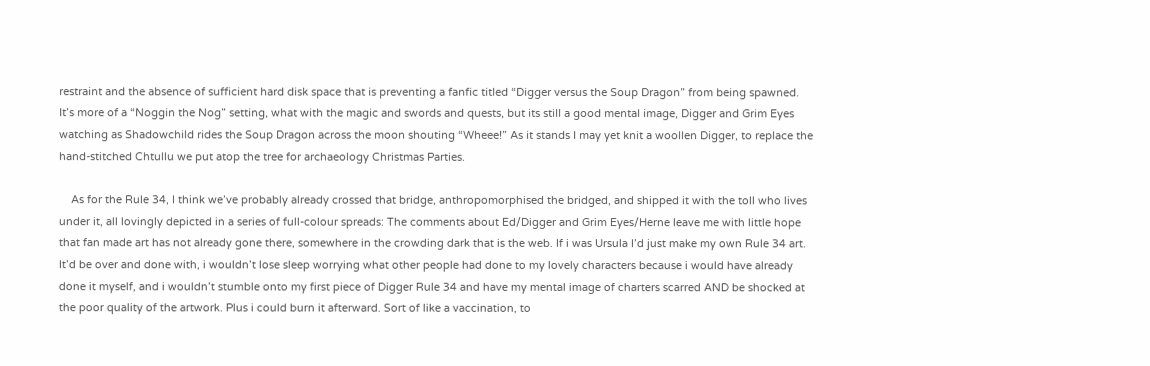restraint and the absence of sufficient hard disk space that is preventing a fanfic titled “Digger versus the Soup Dragon” from being spawned. It’s more of a “Noggin the Nog” setting, what with the magic and swords and quests, but its still a good mental image, Digger and Grim Eyes watching as Shadowchild rides the Soup Dragon across the moon shouting “Wheee!” As it stands I may yet knit a woollen Digger, to replace the hand-stitched Chtullu we put atop the tree for archaeology Christmas Parties.

    As for the Rule 34, I think we’ve probably already crossed that bridge, anthropomorphised the bridged, and shipped it with the toll who lives under it, all lovingly depicted in a series of full-colour spreads: The comments about Ed/Digger and Grim Eyes/Herne leave me with little hope that fan made art has not already gone there, somewhere in the crowding dark that is the web. If i was Ursula I’d just make my own Rule 34 art. It’d be over and done with, i wouldn’t lose sleep worrying what other people had done to my lovely characters because i would have already done it myself, and i wouldn’t stumble onto my first piece of Digger Rule 34 and have my mental image of charters scarred AND be shocked at the poor quality of the artwork. Plus i could burn it afterward. Sort of like a vaccination, to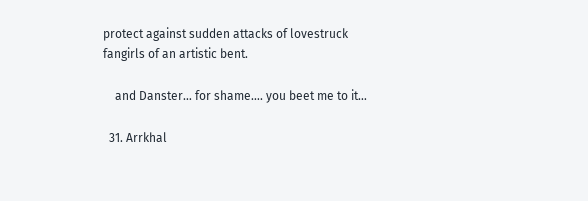protect against sudden attacks of lovestruck fangirls of an artistic bent.

    and Danster… for shame…. you beet me to it…

  31. Arrkhal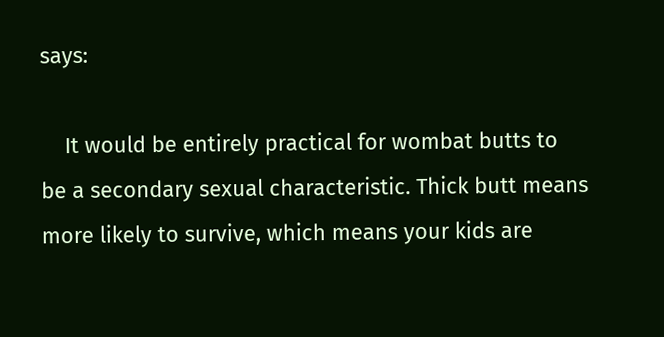says:

    It would be entirely practical for wombat butts to be a secondary sexual characteristic. Thick butt means more likely to survive, which means your kids are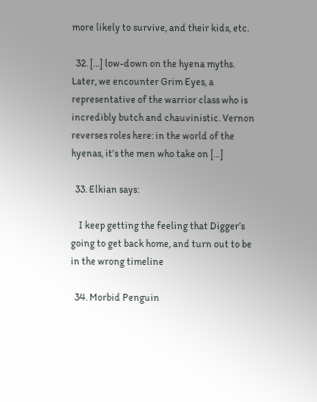more likely to survive, and their kids, etc.

  32. […] low-down on the hyena myths. Later, we encounter Grim Eyes, a representative of the warrior class who is incredibly butch and chauvinistic. Vernon reverses roles here: in the world of the hyenas, it’s the men who take on […]

  33. Elkian says:

    I keep getting the feeling that Digger’s going to get back home, and turn out to be in the wrong timeline

  34. Morbid Penguin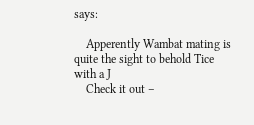says:

    Apperently Wambat mating is quite the sight to behold Tice with a J
    Check it out –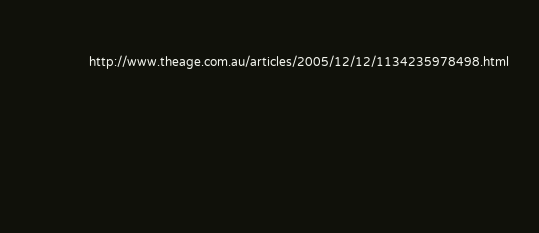http://www.theage.com.au/articles/2005/12/12/1134235978498.html